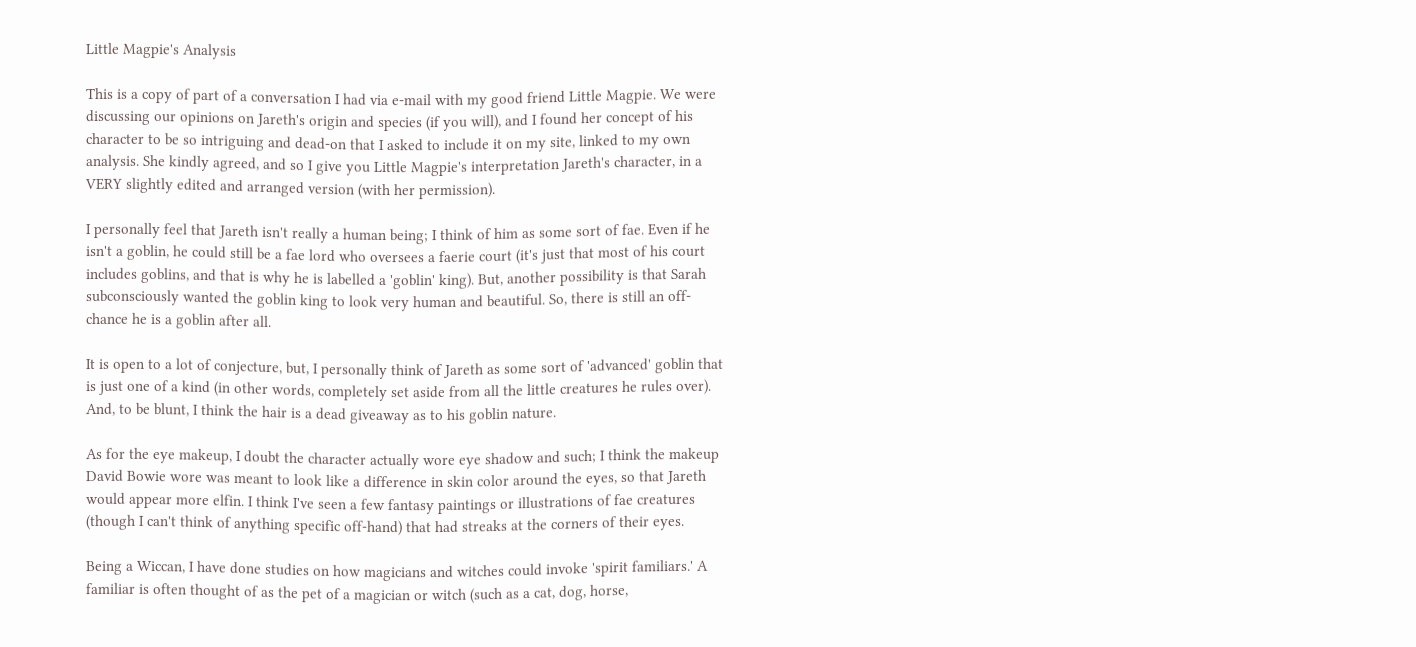Little Magpie's Analysis

This is a copy of part of a conversation I had via e-mail with my good friend Little Magpie. We were discussing our opinions on Jareth's origin and species (if you will), and I found her concept of his character to be so intriguing and dead-on that I asked to include it on my site, linked to my own analysis. She kindly agreed, and so I give you Little Magpie's interpretation Jareth's character, in a VERY slightly edited and arranged version (with her permission).

I personally feel that Jareth isn't really a human being; I think of him as some sort of fae. Even if he isn't a goblin, he could still be a fae lord who oversees a faerie court (it's just that most of his court includes goblins, and that is why he is labelled a 'goblin' king). But, another possibility is that Sarah subconsciously wanted the goblin king to look very human and beautiful. So, there is still an off-chance he is a goblin after all.

It is open to a lot of conjecture, but, I personally think of Jareth as some sort of 'advanced' goblin that is just one of a kind (in other words, completely set aside from all the little creatures he rules over). And, to be blunt, I think the hair is a dead giveaway as to his goblin nature.

As for the eye makeup, I doubt the character actually wore eye shadow and such; I think the makeup David Bowie wore was meant to look like a difference in skin color around the eyes, so that Jareth would appear more elfin. I think I've seen a few fantasy paintings or illustrations of fae creatures (though I can't think of anything specific off-hand) that had streaks at the corners of their eyes.

Being a Wiccan, I have done studies on how magicians and witches could invoke 'spirit familiars.' A familiar is often thought of as the pet of a magician or witch (such as a cat, dog, horse,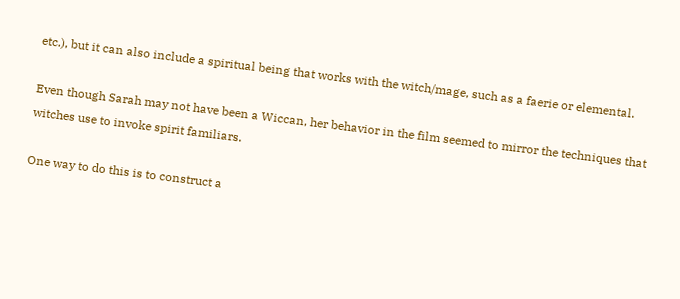etc.), but it can also include a spiritual being that works with the witch/mage, such as a faerie or elemental.

Even though Sarah may not have been a Wiccan, her behavior in the film seemed to mirror the techniques that witches use to invoke spirit familiars.

One way to do this is to construct a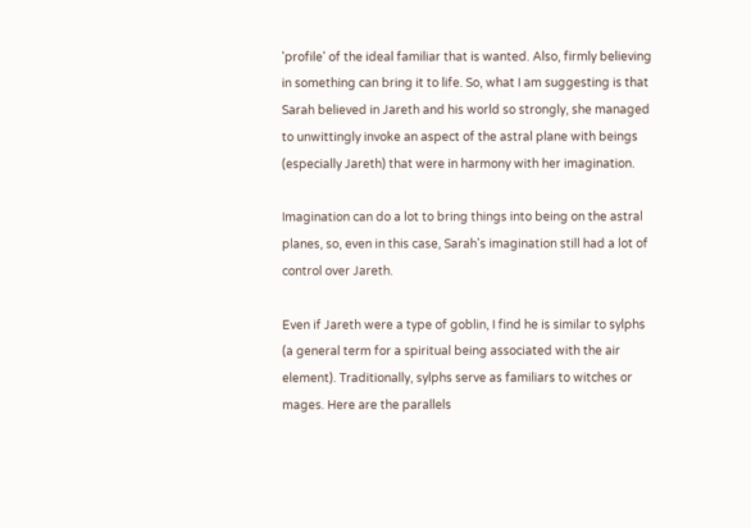'profile' of the ideal familiar that is wanted. Also, firmly believing in something can bring it to life. So, what I am suggesting is that Sarah believed in Jareth and his world so strongly, she managed to unwittingly invoke an aspect of the astral plane with beings (especially Jareth) that were in harmony with her imagination.

Imagination can do a lot to bring things into being on the astral planes, so, even in this case, Sarah's imagination still had a lot of control over Jareth.

Even if Jareth were a type of goblin, I find he is similar to sylphs (a general term for a spiritual being associated with the air element). Traditionally, sylphs serve as familiars to witches or mages. Here are the parallels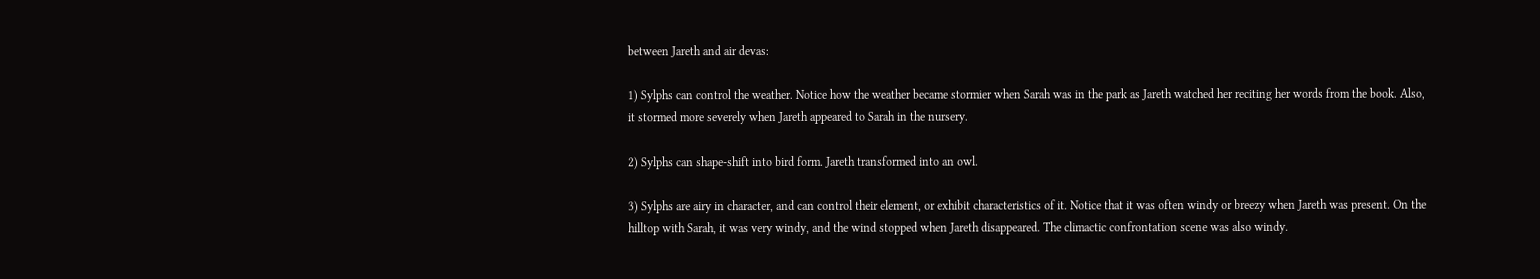between Jareth and air devas:

1) Sylphs can control the weather. Notice how the weather became stormier when Sarah was in the park as Jareth watched her reciting her words from the book. Also, it stormed more severely when Jareth appeared to Sarah in the nursery.

2) Sylphs can shape-shift into bird form. Jareth transformed into an owl.

3) Sylphs are airy in character, and can control their element, or exhibit characteristics of it. Notice that it was often windy or breezy when Jareth was present. On the hilltop with Sarah, it was very windy, and the wind stopped when Jareth disappeared. The climactic confrontation scene was also windy.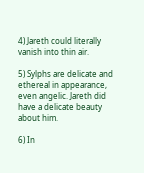4) Jareth could literally vanish into thin air.

5) Sylphs are delicate and ethereal in appearance, even angelic. Jareth did have a delicate beauty about him.

6) In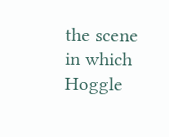the scene in which Hoggle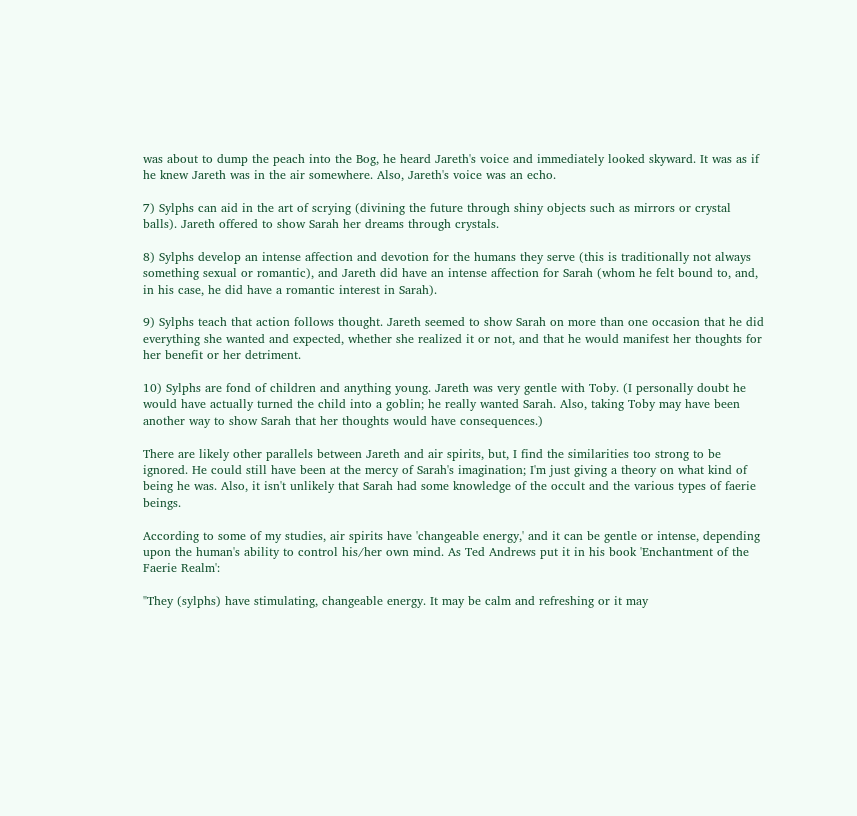was about to dump the peach into the Bog, he heard Jareth's voice and immediately looked skyward. It was as if he knew Jareth was in the air somewhere. Also, Jareth's voice was an echo.

7) Sylphs can aid in the art of scrying (divining the future through shiny objects such as mirrors or crystal balls). Jareth offered to show Sarah her dreams through crystals.

8) Sylphs develop an intense affection and devotion for the humans they serve (this is traditionally not always something sexual or romantic), and Jareth did have an intense affection for Sarah (whom he felt bound to, and, in his case, he did have a romantic interest in Sarah).

9) Sylphs teach that action follows thought. Jareth seemed to show Sarah on more than one occasion that he did everything she wanted and expected, whether she realized it or not, and that he would manifest her thoughts for her benefit or her detriment.

10) Sylphs are fond of children and anything young. Jareth was very gentle with Toby. (I personally doubt he would have actually turned the child into a goblin; he really wanted Sarah. Also, taking Toby may have been another way to show Sarah that her thoughts would have consequences.)

There are likely other parallels between Jareth and air spirits, but, I find the similarities too strong to be ignored. He could still have been at the mercy of Sarah's imagination; I'm just giving a theory on what kind of being he was. Also, it isn't unlikely that Sarah had some knowledge of the occult and the various types of faerie beings.

According to some of my studies, air spirits have 'changeable energy,' and it can be gentle or intense, depending upon the human's ability to control his/her own mind. As Ted Andrews put it in his book 'Enchantment of the Faerie Realm':

"They (sylphs) have stimulating, changeable energy. It may be calm and refreshing or it may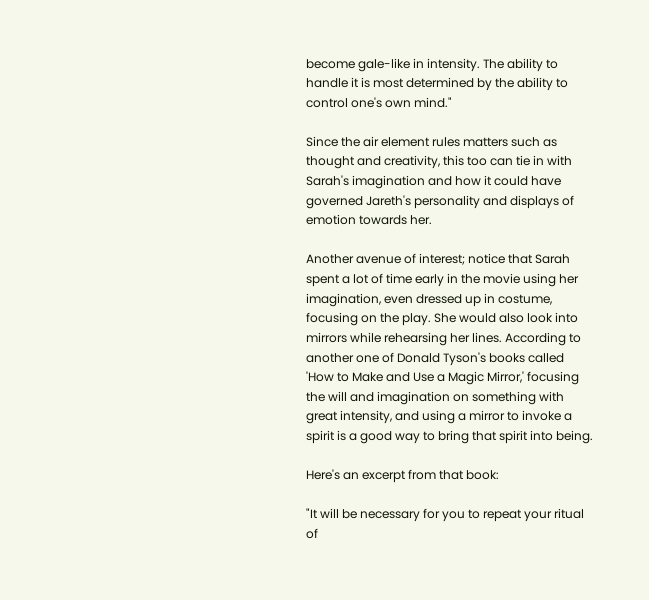become gale-like in intensity. The ability to handle it is most determined by the ability to control one's own mind."

Since the air element rules matters such as thought and creativity, this too can tie in with Sarah's imagination and how it could have governed Jareth's personality and displays of emotion towards her.

Another avenue of interest; notice that Sarah spent a lot of time early in the movie using her imagination, even dressed up in costume, focusing on the play. She would also look into mirrors while rehearsing her lines. According to another one of Donald Tyson's books called 'How to Make and Use a Magic Mirror,' focusing the will and imagination on something with great intensity, and using a mirror to invoke a spirit is a good way to bring that spirit into being.

Here's an excerpt from that book:

"It will be necessary for you to repeat your ritual of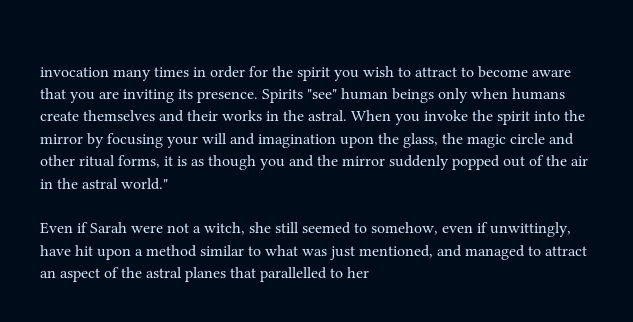invocation many times in order for the spirit you wish to attract to become aware that you are inviting its presence. Spirits "see" human beings only when humans create themselves and their works in the astral. When you invoke the spirit into the mirror by focusing your will and imagination upon the glass, the magic circle and other ritual forms, it is as though you and the mirror suddenly popped out of the air in the astral world."

Even if Sarah were not a witch, she still seemed to somehow, even if unwittingly, have hit upon a method similar to what was just mentioned, and managed to attract an aspect of the astral planes that parallelled to her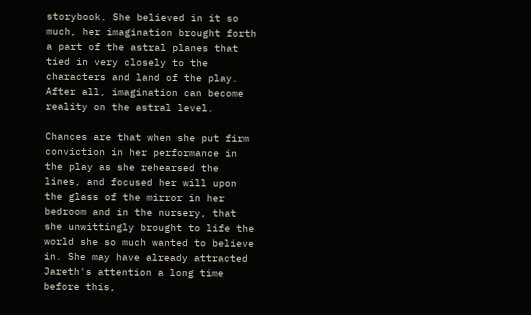storybook. She believed in it so much, her imagination brought forth a part of the astral planes that tied in very closely to the characters and land of the play. After all, imagination can become reality on the astral level.

Chances are that when she put firm conviction in her performance in the play as she rehearsed the lines, and focused her will upon the glass of the mirror in her bedroom and in the nursery, that she unwittingly brought to life the world she so much wanted to believe in. She may have already attracted Jareth's attention a long time before this,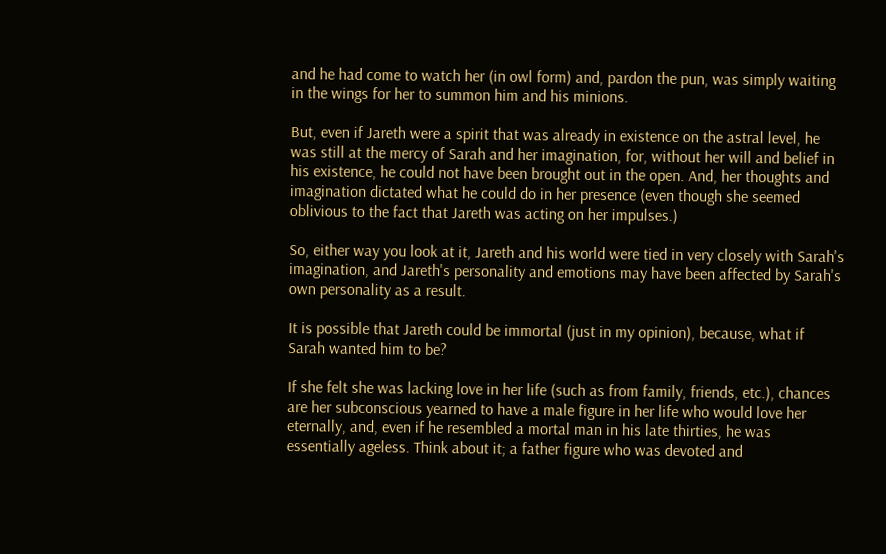and he had come to watch her (in owl form) and, pardon the pun, was simply waiting in the wings for her to summon him and his minions.

But, even if Jareth were a spirit that was already in existence on the astral level, he was still at the mercy of Sarah and her imagination, for, without her will and belief in his existence, he could not have been brought out in the open. And, her thoughts and imagination dictated what he could do in her presence (even though she seemed oblivious to the fact that Jareth was acting on her impulses.)

So, either way you look at it, Jareth and his world were tied in very closely with Sarah's imagination, and Jareth's personality and emotions may have been affected by Sarah's own personality as a result.

It is possible that Jareth could be immortal (just in my opinion), because, what if Sarah wanted him to be?

If she felt she was lacking love in her life (such as from family, friends, etc.), chances are her subconscious yearned to have a male figure in her life who would love her eternally, and, even if he resembled a mortal man in his late thirties, he was essentially ageless. Think about it; a father figure who was devoted and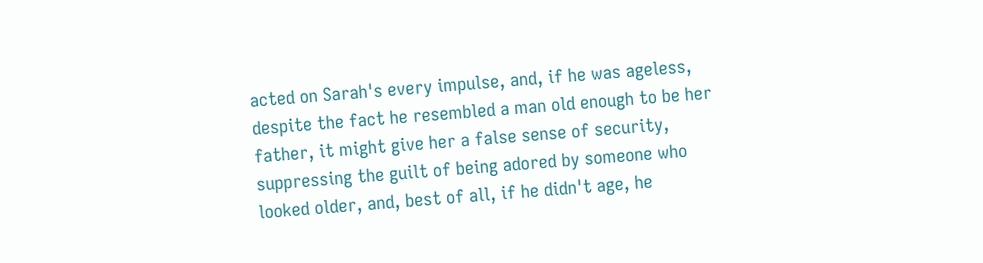acted on Sarah's every impulse, and, if he was ageless, despite the fact he resembled a man old enough to be her father, it might give her a false sense of security, suppressing the guilt of being adored by someone who looked older, and, best of all, if he didn't age, he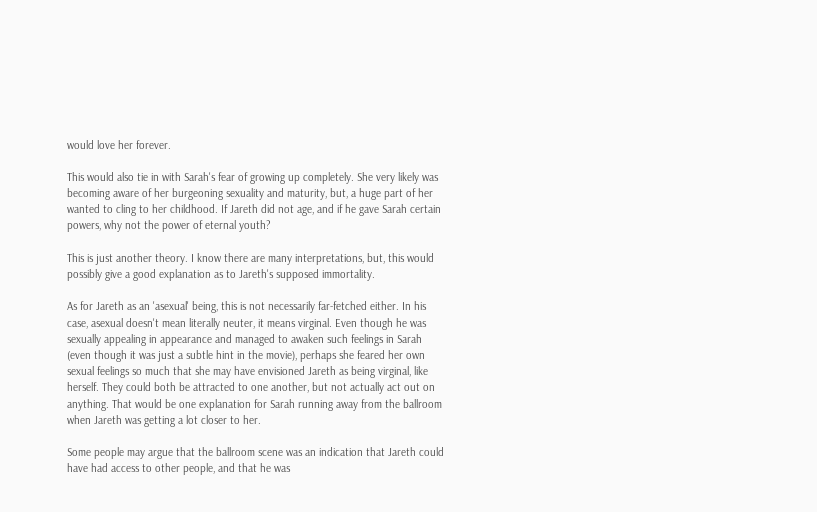would love her forever.

This would also tie in with Sarah's fear of growing up completely. She very likely was becoming aware of her burgeoning sexuality and maturity, but, a huge part of her wanted to cling to her childhood. If Jareth did not age, and if he gave Sarah certain powers, why not the power of eternal youth?

This is just another theory. I know there are many interpretations, but, this would possibly give a good explanation as to Jareth's supposed immortality.

As for Jareth as an 'asexual' being, this is not necessarily far-fetched either. In his case, asexual doesn't mean literally neuter, it means virginal. Even though he was sexually appealing in appearance and managed to awaken such feelings in Sarah (even though it was just a subtle hint in the movie), perhaps she feared her own sexual feelings so much that she may have envisioned Jareth as being virginal, like herself. They could both be attracted to one another, but not actually act out on anything. That would be one explanation for Sarah running away from the ballroom when Jareth was getting a lot closer to her.

Some people may argue that the ballroom scene was an indication that Jareth could have had access to other people, and that he was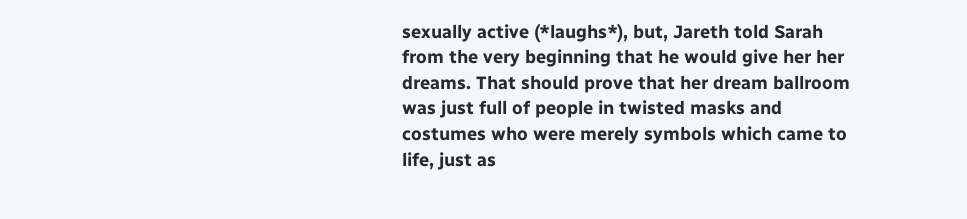sexually active (*laughs*), but, Jareth told Sarah from the very beginning that he would give her her dreams. That should prove that her dream ballroom was just full of people in twisted masks and costumes who were merely symbols which came to life, just as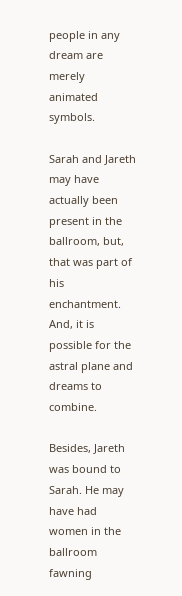people in any dream are merely animated symbols.

Sarah and Jareth may have actually been present in the ballroom, but, that was part of his enchantment. And, it is possible for the astral plane and dreams to combine.

Besides, Jareth was bound to Sarah. He may have had women in the ballroom fawning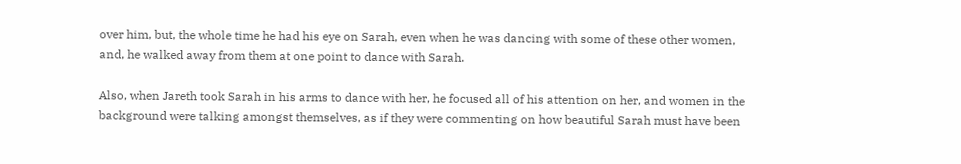over him, but, the whole time he had his eye on Sarah, even when he was dancing with some of these other women, and, he walked away from them at one point to dance with Sarah.

Also, when Jareth took Sarah in his arms to dance with her, he focused all of his attention on her, and women in the background were talking amongst themselves, as if they were commenting on how beautiful Sarah must have been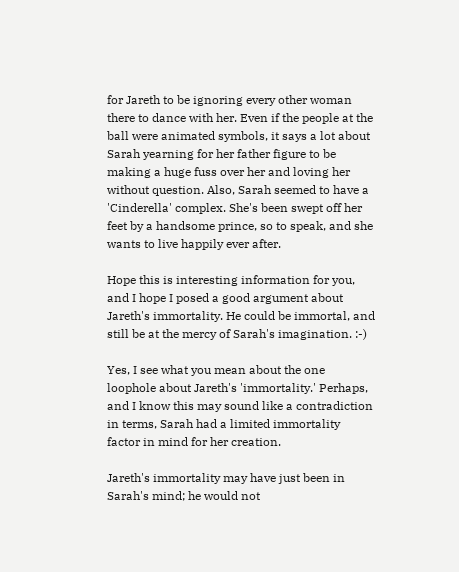for Jareth to be ignoring every other woman there to dance with her. Even if the people at the ball were animated symbols, it says a lot about Sarah yearning for her father figure to be making a huge fuss over her and loving her without question. Also, Sarah seemed to have a 'Cinderella' complex. She's been swept off her feet by a handsome prince, so to speak, and she wants to live happily ever after.

Hope this is interesting information for you, and I hope I posed a good argument about Jareth's immortality. He could be immortal, and still be at the mercy of Sarah's imagination. :-)

Yes, I see what you mean about the one loophole about Jareth's 'immortality.' Perhaps, and I know this may sound like a contradiction in terms, Sarah had a limited immortality factor in mind for her creation.

Jareth's immortality may have just been in Sarah's mind; he would not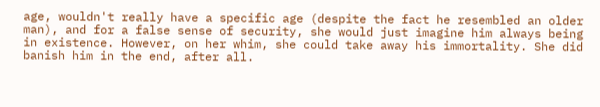age, wouldn't really have a specific age (despite the fact he resembled an older man), and for a false sense of security, she would just imagine him always being in existence. However, on her whim, she could take away his immortality. She did banish him in the end, after all.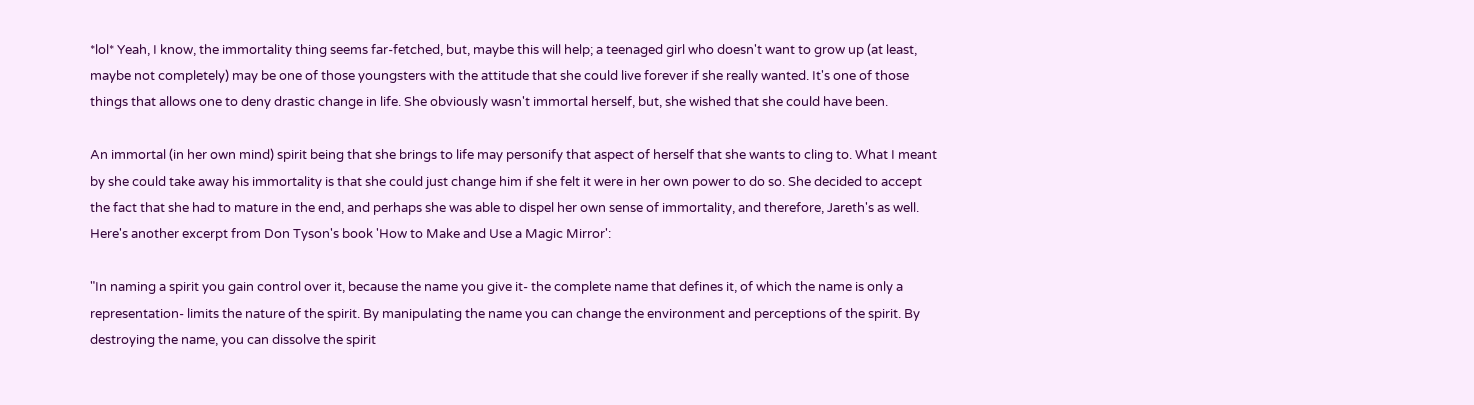*lol* Yeah, I know, the immortality thing seems far-fetched, but, maybe this will help; a teenaged girl who doesn't want to grow up (at least, maybe not completely) may be one of those youngsters with the attitude that she could live forever if she really wanted. It's one of those things that allows one to deny drastic change in life. She obviously wasn't immortal herself, but, she wished that she could have been.

An immortal (in her own mind) spirit being that she brings to life may personify that aspect of herself that she wants to cling to. What I meant by she could take away his immortality is that she could just change him if she felt it were in her own power to do so. She decided to accept the fact that she had to mature in the end, and perhaps she was able to dispel her own sense of immortality, and therefore, Jareth's as well. Here's another excerpt from Don Tyson's book 'How to Make and Use a Magic Mirror':

"In naming a spirit you gain control over it, because the name you give it- the complete name that defines it, of which the name is only a representation- limits the nature of the spirit. By manipulating the name you can change the environment and perceptions of the spirit. By destroying the name, you can dissolve the spirit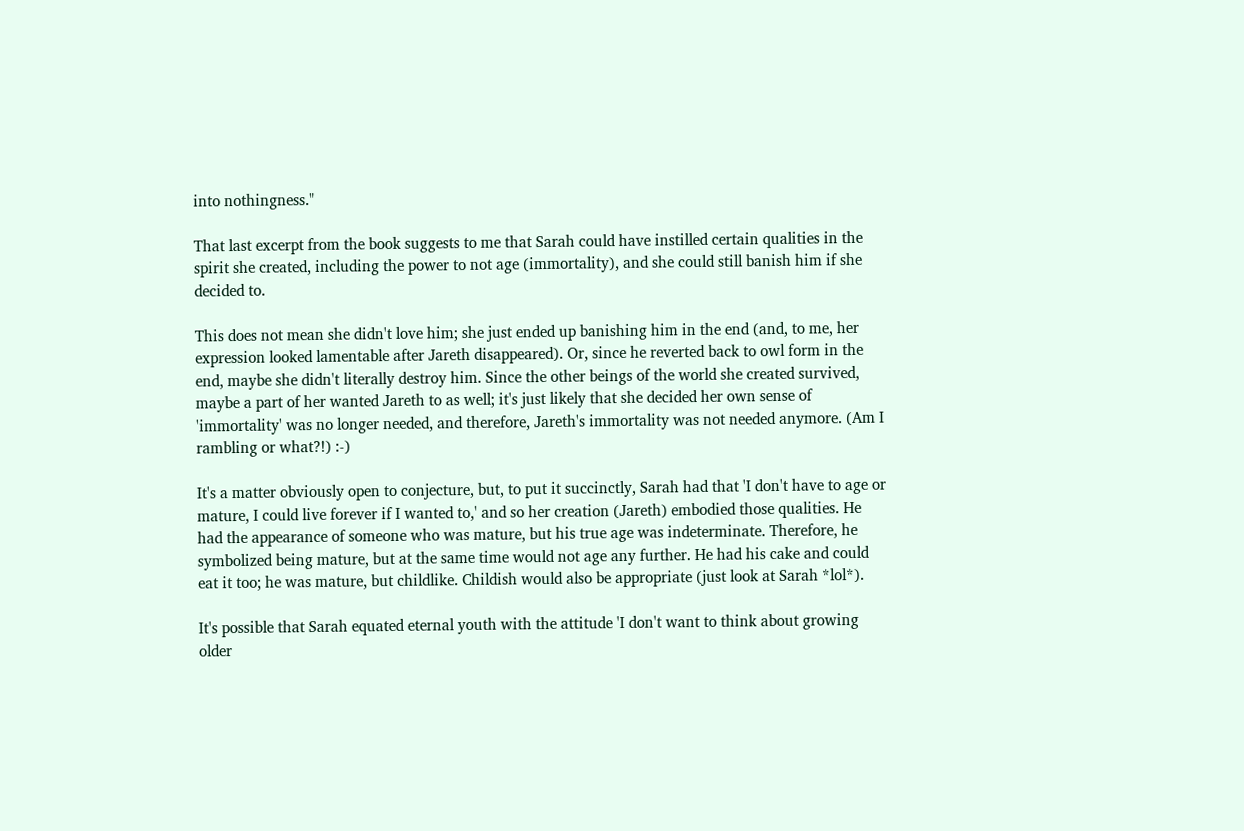into nothingness."

That last excerpt from the book suggests to me that Sarah could have instilled certain qualities in the spirit she created, including the power to not age (immortality), and she could still banish him if she decided to.

This does not mean she didn't love him; she just ended up banishing him in the end (and, to me, her expression looked lamentable after Jareth disappeared). Or, since he reverted back to owl form in the end, maybe she didn't literally destroy him. Since the other beings of the world she created survived, maybe a part of her wanted Jareth to as well; it's just likely that she decided her own sense of 'immortality' was no longer needed, and therefore, Jareth's immortality was not needed anymore. (Am I rambling or what?!) :-)

It's a matter obviously open to conjecture, but, to put it succinctly, Sarah had that 'I don't have to age or mature, I could live forever if I wanted to,' and so her creation (Jareth) embodied those qualities. He had the appearance of someone who was mature, but his true age was indeterminate. Therefore, he symbolized being mature, but at the same time would not age any further. He had his cake and could eat it too; he was mature, but childlike. Childish would also be appropriate (just look at Sarah *lol*).

It's possible that Sarah equated eternal youth with the attitude 'I don't want to think about growing older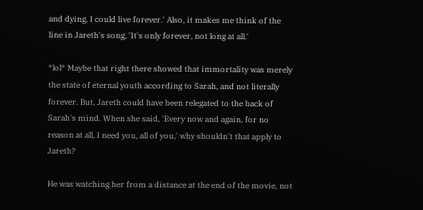and dying, I could live forever.' Also, it makes me think of the line in Jareth's song, 'It's only forever, not long at all.'

*lol* Maybe that right there showed that immortality was merely the state of eternal youth according to Sarah, and not literally forever. But, Jareth could have been relegated to the back of Sarah's mind. When she said, 'Every now and again, for no reason at all, I need you, all of you,' why shouldn't that apply to Jareth?

He was watching her from a distance at the end of the movie, not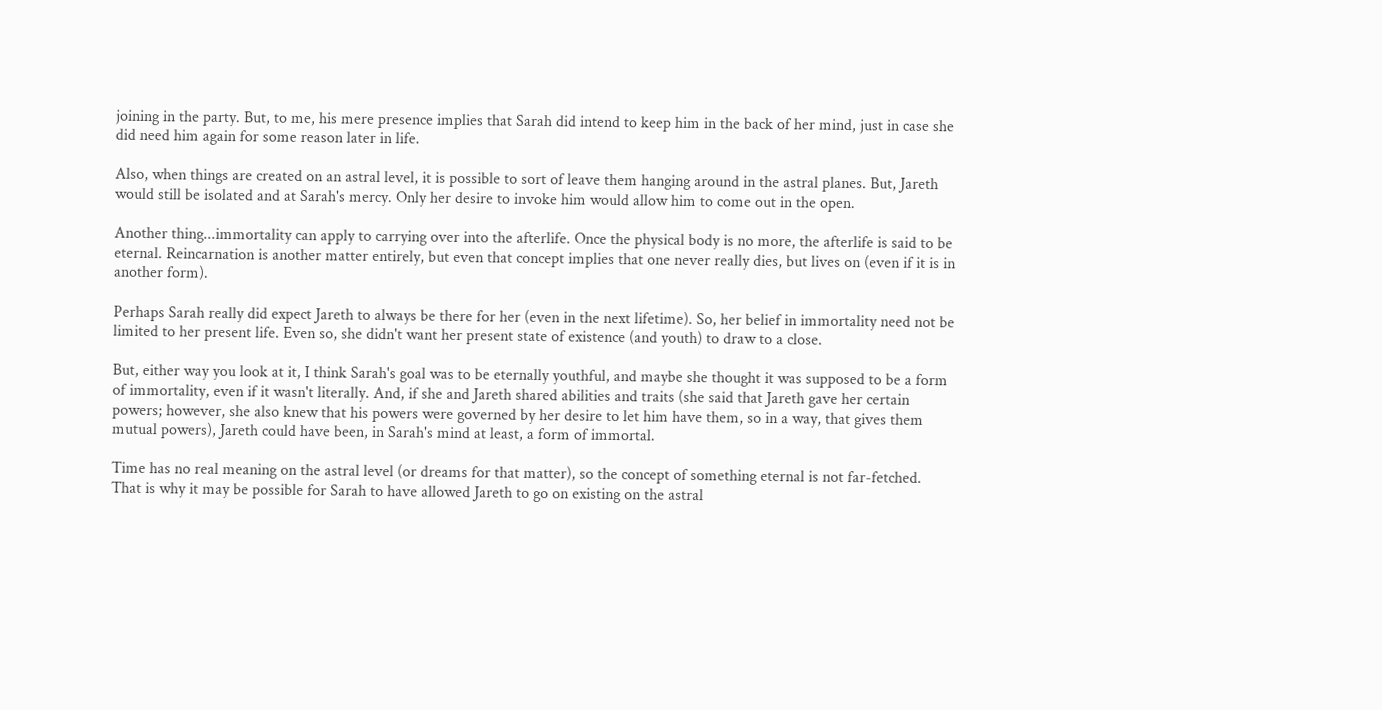joining in the party. But, to me, his mere presence implies that Sarah did intend to keep him in the back of her mind, just in case she did need him again for some reason later in life.

Also, when things are created on an astral level, it is possible to sort of leave them hanging around in the astral planes. But, Jareth would still be isolated and at Sarah's mercy. Only her desire to invoke him would allow him to come out in the open.

Another thing...immortality can apply to carrying over into the afterlife. Once the physical body is no more, the afterlife is said to be eternal. Reincarnation is another matter entirely, but even that concept implies that one never really dies, but lives on (even if it is in another form).

Perhaps Sarah really did expect Jareth to always be there for her (even in the next lifetime). So, her belief in immortality need not be limited to her present life. Even so, she didn't want her present state of existence (and youth) to draw to a close.

But, either way you look at it, I think Sarah's goal was to be eternally youthful, and maybe she thought it was supposed to be a form of immortality, even if it wasn't literally. And, if she and Jareth shared abilities and traits (she said that Jareth gave her certain powers; however, she also knew that his powers were governed by her desire to let him have them, so in a way, that gives them mutual powers), Jareth could have been, in Sarah's mind at least, a form of immortal.

Time has no real meaning on the astral level (or dreams for that matter), so the concept of something eternal is not far-fetched. That is why it may be possible for Sarah to have allowed Jareth to go on existing on the astral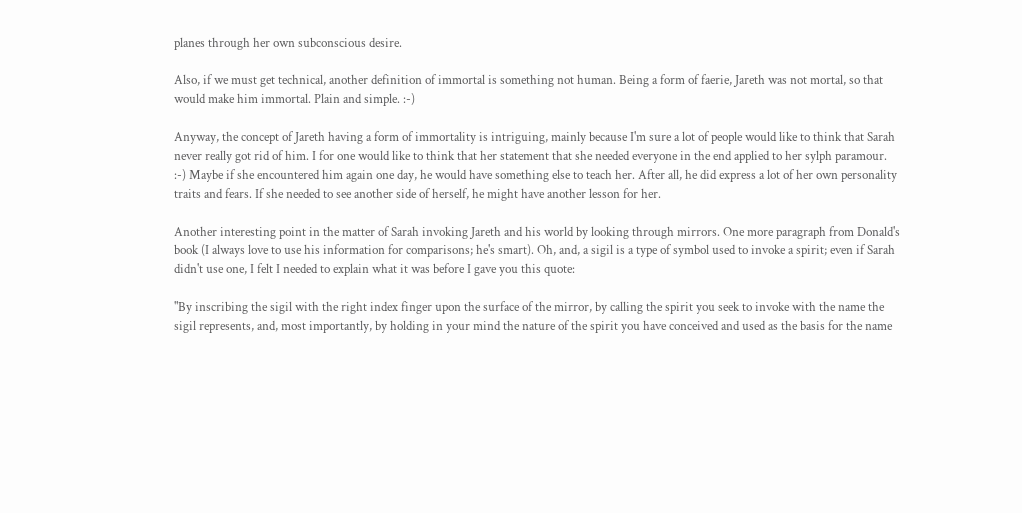planes through her own subconscious desire.

Also, if we must get technical, another definition of immortal is something not human. Being a form of faerie, Jareth was not mortal, so that would make him immortal. Plain and simple. :-)

Anyway, the concept of Jareth having a form of immortality is intriguing, mainly because I'm sure a lot of people would like to think that Sarah never really got rid of him. I for one would like to think that her statement that she needed everyone in the end applied to her sylph paramour. :-) Maybe if she encountered him again one day, he would have something else to teach her. After all, he did express a lot of her own personality traits and fears. If she needed to see another side of herself, he might have another lesson for her.

Another interesting point in the matter of Sarah invoking Jareth and his world by looking through mirrors. One more paragraph from Donald's book (I always love to use his information for comparisons; he's smart). Oh, and, a sigil is a type of symbol used to invoke a spirit; even if Sarah didn't use one, I felt I needed to explain what it was before I gave you this quote:

"By inscribing the sigil with the right index finger upon the surface of the mirror, by calling the spirit you seek to invoke with the name the sigil represents, and, most importantly, by holding in your mind the nature of the spirit you have conceived and used as the basis for the name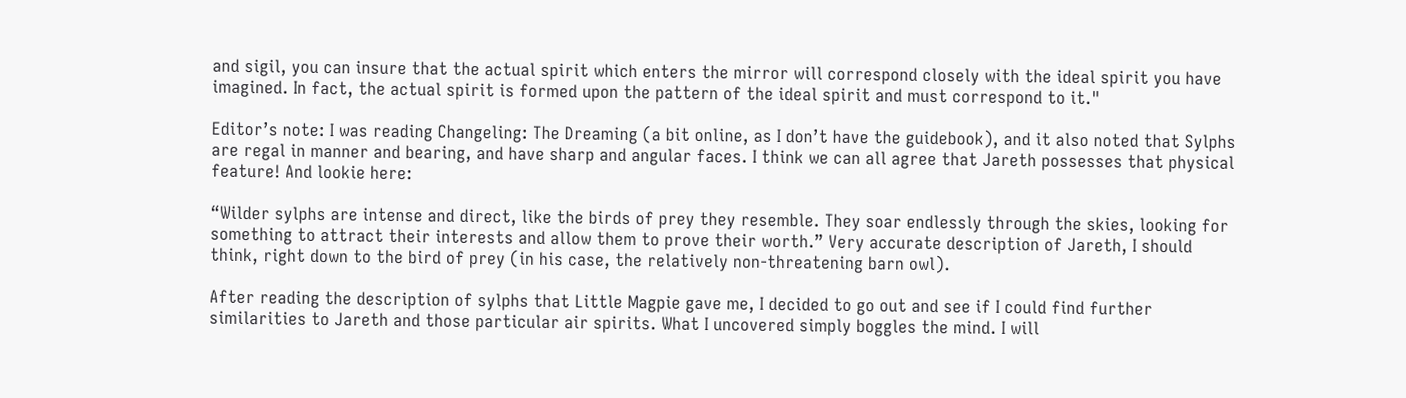and sigil, you can insure that the actual spirit which enters the mirror will correspond closely with the ideal spirit you have imagined. In fact, the actual spirit is formed upon the pattern of the ideal spirit and must correspond to it."

Editor’s note: I was reading Changeling: The Dreaming (a bit online, as I don’t have the guidebook), and it also noted that Sylphs are regal in manner and bearing, and have sharp and angular faces. I think we can all agree that Jareth possesses that physical feature! And lookie here:

“Wilder sylphs are intense and direct, like the birds of prey they resemble. They soar endlessly through the skies, looking for something to attract their interests and allow them to prove their worth.” Very accurate description of Jareth, I should think, right down to the bird of prey (in his case, the relatively non-threatening barn owl).

After reading the description of sylphs that Little Magpie gave me, I decided to go out and see if I could find further similarities to Jareth and those particular air spirits. What I uncovered simply boggles the mind. I will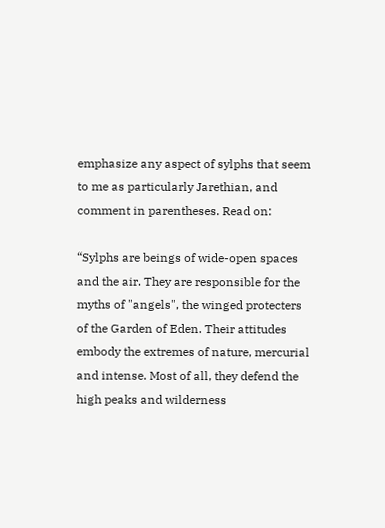emphasize any aspect of sylphs that seem to me as particularly Jarethian, and comment in parentheses. Read on:

“Sylphs are beings of wide-open spaces and the air. They are responsible for the myths of "angels", the winged protecters of the Garden of Eden. Their attitudes embody the extremes of nature, mercurial and intense. Most of all, they defend the high peaks and wilderness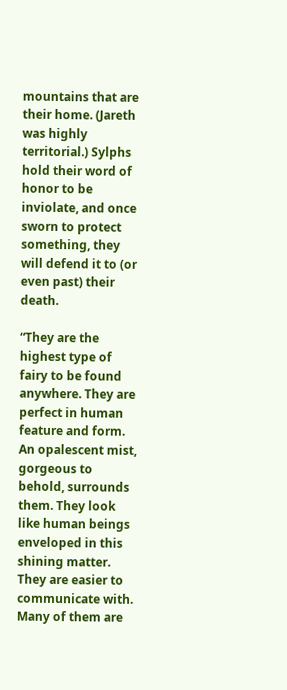mountains that are their home. (Jareth was highly territorial.) Sylphs hold their word of honor to be inviolate, and once sworn to protect something, they will defend it to (or even past) their death.

“They are the highest type of fairy to be found anywhere. They are perfect in human feature and form. An opalescent mist, gorgeous to behold, surrounds them. They look like human beings enveloped in this shining matter. They are easier to communicate with. Many of them are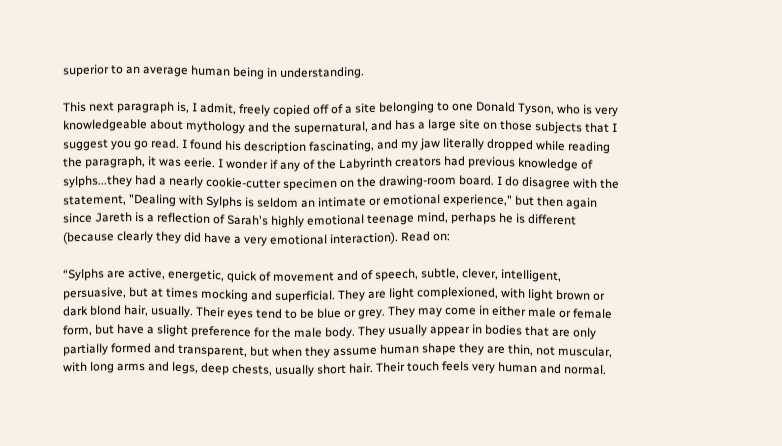superior to an average human being in understanding.

This next paragraph is, I admit, freely copied off of a site belonging to one Donald Tyson, who is very knowledgeable about mythology and the supernatural, and has a large site on those subjects that I suggest you go read. I found his description fascinating, and my jaw literally dropped while reading the paragraph, it was eerie. I wonder if any of the Labyrinth creators had previous knowledge of sylphs...they had a nearly cookie-cutter specimen on the drawing-room board. I do disagree with the statement, "Dealing with Sylphs is seldom an intimate or emotional experience," but then again since Jareth is a reflection of Sarah's highly emotional teenage mind, perhaps he is different (because clearly they did have a very emotional interaction). Read on:

“Sylphs are active, energetic, quick of movement and of speech, subtle, clever, intelligent, persuasive, but at times mocking and superficial. They are light complexioned, with light brown or dark blond hair, usually. Their eyes tend to be blue or grey. They may come in either male or female form, but have a slight preference for the male body. They usually appear in bodies that are only partially formed and transparent, but when they assume human shape they are thin, not muscular, with long arms and legs, deep chests, usually short hair. Their touch feels very human and normal.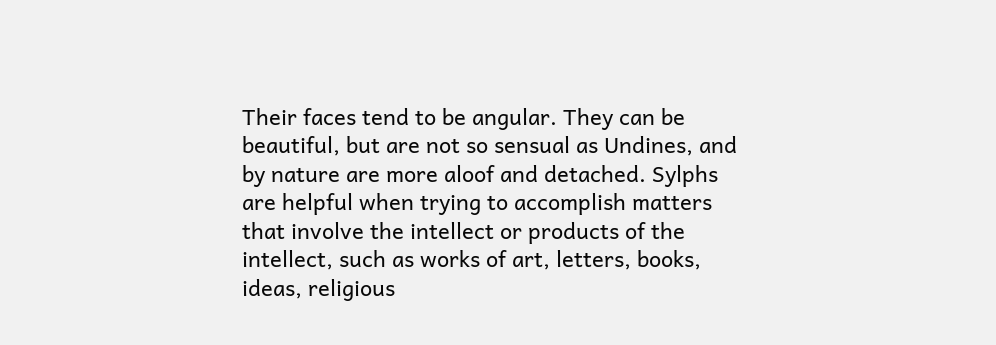Their faces tend to be angular. They can be beautiful, but are not so sensual as Undines, and by nature are more aloof and detached. Sylphs are helpful when trying to accomplish matters that involve the intellect or products of the intellect, such as works of art, letters, books, ideas, religious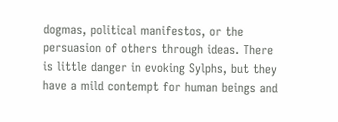dogmas, political manifestos, or the persuasion of others through ideas. There is little danger in evoking Sylphs, but they have a mild contempt for human beings and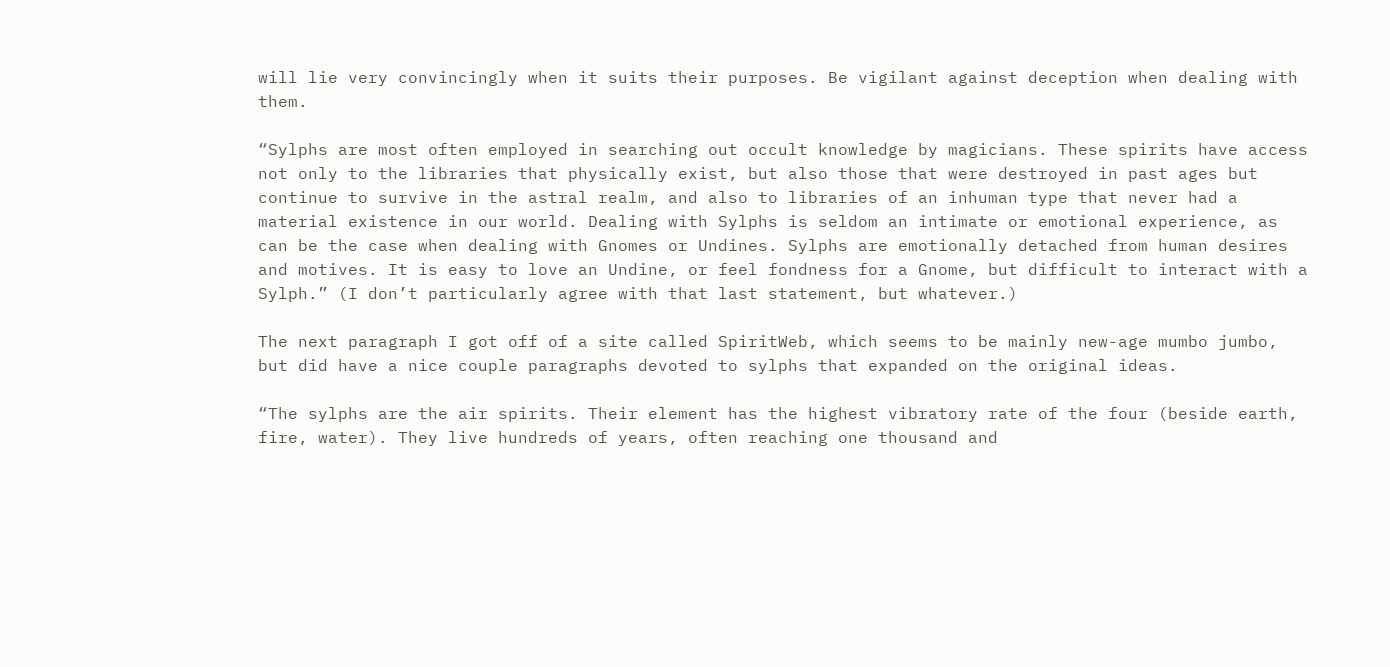will lie very convincingly when it suits their purposes. Be vigilant against deception when dealing with them.

“Sylphs are most often employed in searching out occult knowledge by magicians. These spirits have access not only to the libraries that physically exist, but also those that were destroyed in past ages but continue to survive in the astral realm, and also to libraries of an inhuman type that never had a material existence in our world. Dealing with Sylphs is seldom an intimate or emotional experience, as can be the case when dealing with Gnomes or Undines. Sylphs are emotionally detached from human desires and motives. It is easy to love an Undine, or feel fondness for a Gnome, but difficult to interact with a Sylph.” (I don’t particularly agree with that last statement, but whatever.)

The next paragraph I got off of a site called SpiritWeb, which seems to be mainly new-age mumbo jumbo, but did have a nice couple paragraphs devoted to sylphs that expanded on the original ideas.

“The sylphs are the air spirits. Their element has the highest vibratory rate of the four (beside earth, fire, water). They live hundreds of years, often reaching one thousand and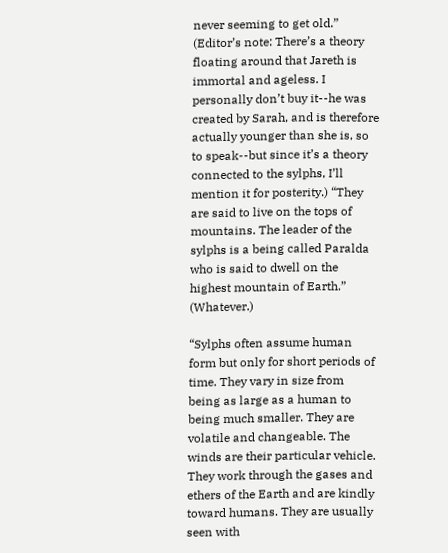never seeming to get old.” (Editor’s note: There’s a theory floating around that Jareth is immortal and ageless. I personally don’t buy it--he was created by Sarah, and is therefore actually younger than she is, so to speak--but since it’s a theory connected to the sylphs, I’ll mention it for posterity.) “They are said to live on the tops of mountains. The leader of the sylphs is a being called Paralda who is said to dwell on the highest mountain of Earth.” (Whatever.)

“Sylphs often assume human form but only for short periods of time. They vary in size from being as large as a human to being much smaller. They are volatile and changeable. The winds are their particular vehicle. They work through the gases and ethers of the Earth and are kindly toward humans. They are usually seen with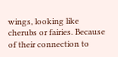wings, looking like cherubs or fairies. Because of their connection to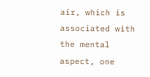air, which is associated with the mental aspect, one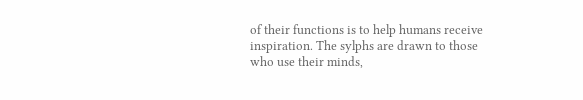of their functions is to help humans receive inspiration. The sylphs are drawn to those who use their minds,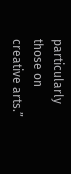particularly those on creative arts.”